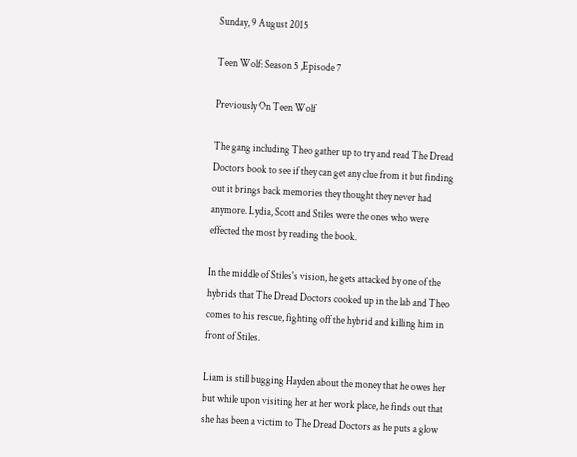Sunday, 9 August 2015

Teen Wolf: Season 5 ,Episode 7

Previously On Teen Wolf

The gang including Theo gather up to try and read The Dread Doctors book to see if they can get any clue from it but finding out it brings back memories they thought they never had anymore. Lydia, Scott and Stiles were the ones who were effected the most by reading the book.

In the middle of Stiles's vision, he gets attacked by one of the hybrids that The Dread Doctors cooked up in the lab and Theo comes to his rescue, fighting off the hybrid and killing him in front of Stiles.

Liam is still bugging Hayden about the money that he owes her but while upon visiting her at her work place, he finds out that she has been a victim to The Dread Doctors as he puts a glow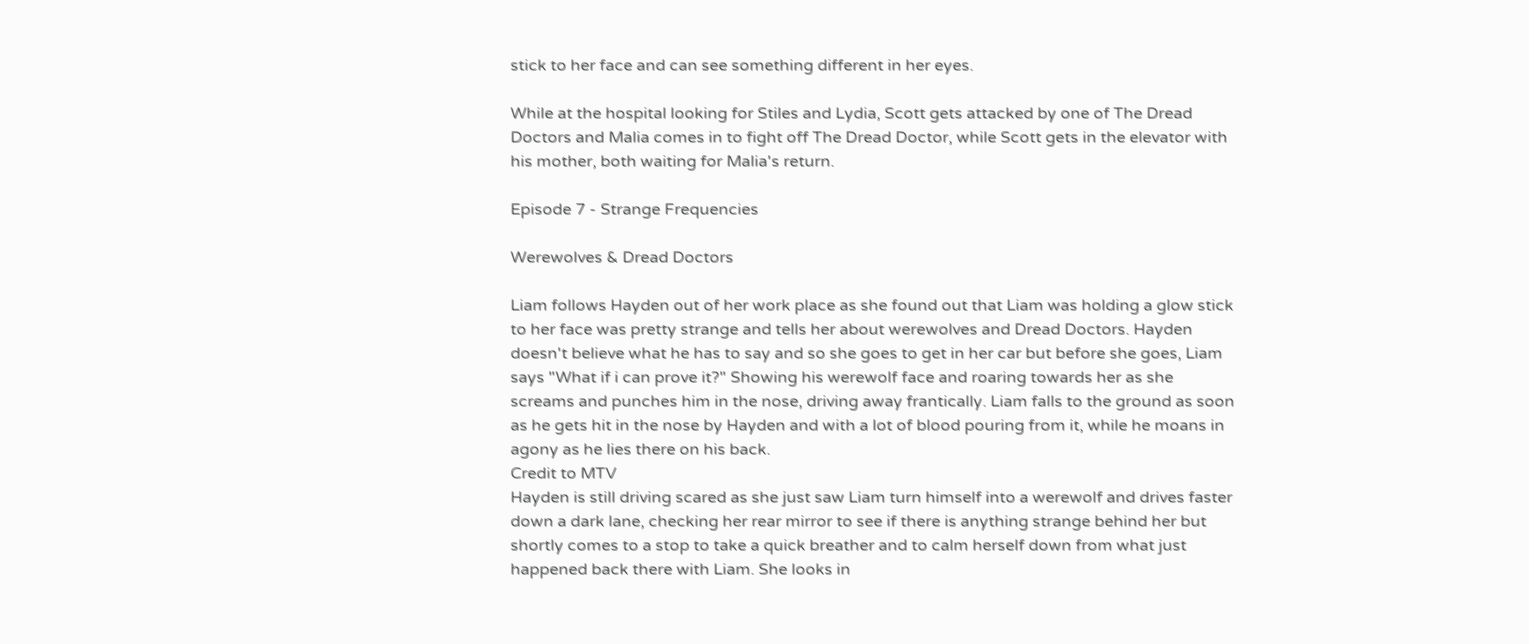stick to her face and can see something different in her eyes.

While at the hospital looking for Stiles and Lydia, Scott gets attacked by one of The Dread Doctors and Malia comes in to fight off The Dread Doctor, while Scott gets in the elevator with his mother, both waiting for Malia's return.

Episode 7 - Strange Frequencies

Werewolves & Dread Doctors

Liam follows Hayden out of her work place as she found out that Liam was holding a glow stick to her face was pretty strange and tells her about werewolves and Dread Doctors. Hayden doesn't believe what he has to say and so she goes to get in her car but before she goes, Liam says "What if i can prove it?" Showing his werewolf face and roaring towards her as she screams and punches him in the nose, driving away frantically. Liam falls to the ground as soon as he gets hit in the nose by Hayden and with a lot of blood pouring from it, while he moans in agony as he lies there on his back.
Credit to MTV
Hayden is still driving scared as she just saw Liam turn himself into a werewolf and drives faster down a dark lane, checking her rear mirror to see if there is anything strange behind her but shortly comes to a stop to take a quick breather and to calm herself down from what just happened back there with Liam. She looks in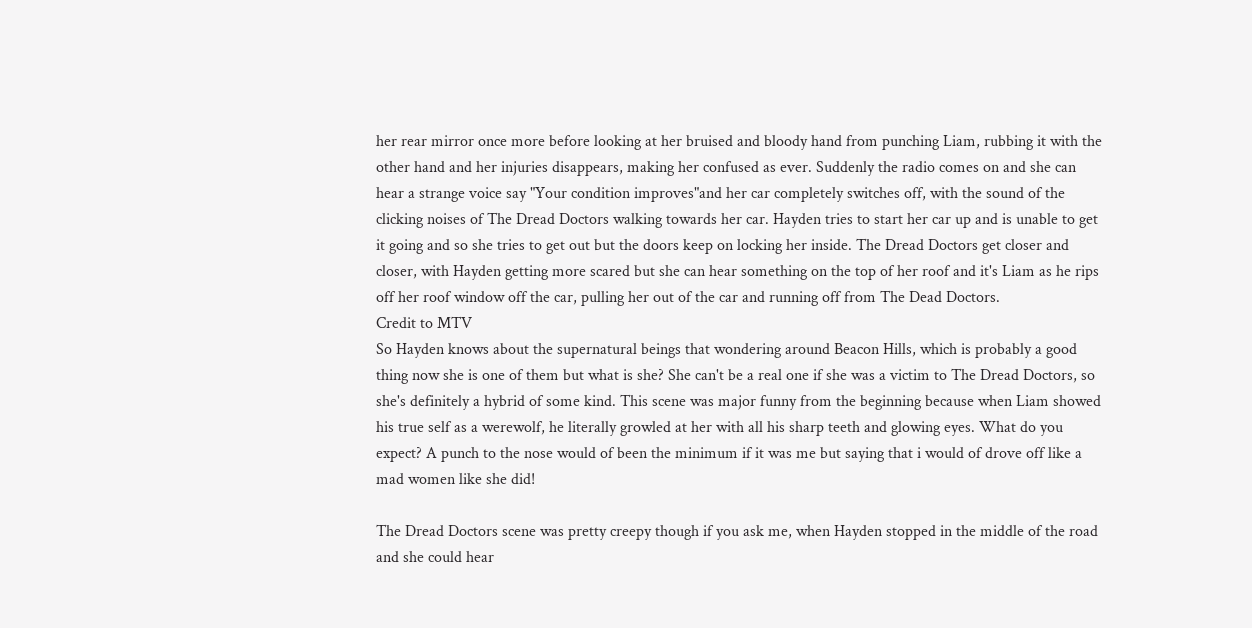her rear mirror once more before looking at her bruised and bloody hand from punching Liam, rubbing it with the other hand and her injuries disappears, making her confused as ever. Suddenly the radio comes on and she can hear a strange voice say "Your condition improves"and her car completely switches off, with the sound of the clicking noises of The Dread Doctors walking towards her car. Hayden tries to start her car up and is unable to get it going and so she tries to get out but the doors keep on locking her inside. The Dread Doctors get closer and closer, with Hayden getting more scared but she can hear something on the top of her roof and it's Liam as he rips off her roof window off the car, pulling her out of the car and running off from The Dead Doctors.
Credit to MTV
So Hayden knows about the supernatural beings that wondering around Beacon Hills, which is probably a good thing now she is one of them but what is she? She can't be a real one if she was a victim to The Dread Doctors, so she's definitely a hybrid of some kind. This scene was major funny from the beginning because when Liam showed his true self as a werewolf, he literally growled at her with all his sharp teeth and glowing eyes. What do you expect? A punch to the nose would of been the minimum if it was me but saying that i would of drove off like a mad women like she did!

The Dread Doctors scene was pretty creepy though if you ask me, when Hayden stopped in the middle of the road and she could hear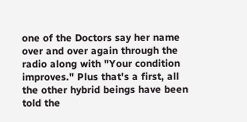one of the Doctors say her name over and over again through the radio along with "Your condition improves." Plus that's a first, all the other hybrid beings have been told the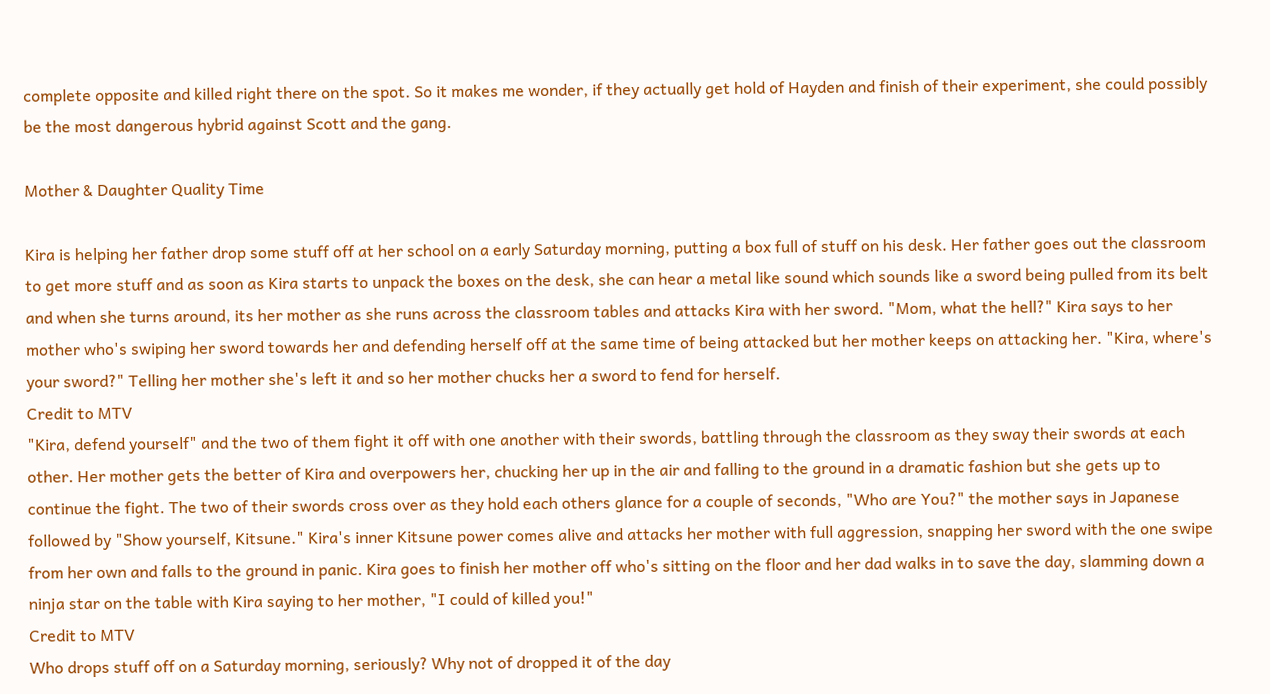complete opposite and killed right there on the spot. So it makes me wonder, if they actually get hold of Hayden and finish of their experiment, she could possibly be the most dangerous hybrid against Scott and the gang.

Mother & Daughter Quality Time

Kira is helping her father drop some stuff off at her school on a early Saturday morning, putting a box full of stuff on his desk. Her father goes out the classroom to get more stuff and as soon as Kira starts to unpack the boxes on the desk, she can hear a metal like sound which sounds like a sword being pulled from its belt and when she turns around, its her mother as she runs across the classroom tables and attacks Kira with her sword. "Mom, what the hell?" Kira says to her mother who's swiping her sword towards her and defending herself off at the same time of being attacked but her mother keeps on attacking her. "Kira, where's your sword?" Telling her mother she's left it and so her mother chucks her a sword to fend for herself.
Credit to MTV
"Kira, defend yourself" and the two of them fight it off with one another with their swords, battling through the classroom as they sway their swords at each other. Her mother gets the better of Kira and overpowers her, chucking her up in the air and falling to the ground in a dramatic fashion but she gets up to continue the fight. The two of their swords cross over as they hold each others glance for a couple of seconds, "Who are You?" the mother says in Japanese followed by "Show yourself, Kitsune." Kira's inner Kitsune power comes alive and attacks her mother with full aggression, snapping her sword with the one swipe from her own and falls to the ground in panic. Kira goes to finish her mother off who's sitting on the floor and her dad walks in to save the day, slamming down a ninja star on the table with Kira saying to her mother, "I could of killed you!"
Credit to MTV
Who drops stuff off on a Saturday morning, seriously? Why not of dropped it of the day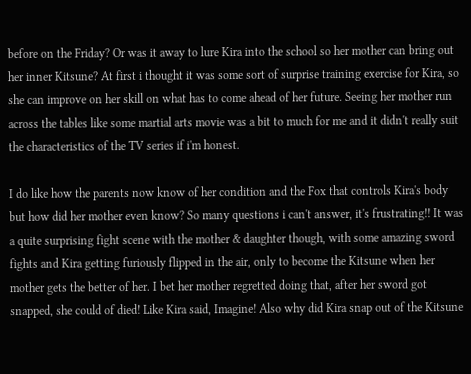before on the Friday? Or was it away to lure Kira into the school so her mother can bring out her inner Kitsune? At first i thought it was some sort of surprise training exercise for Kira, so she can improve on her skill on what has to come ahead of her future. Seeing her mother run across the tables like some martial arts movie was a bit to much for me and it didn't really suit the characteristics of the TV series if i'm honest.

I do like how the parents now know of her condition and the Fox that controls Kira's body but how did her mother even know? So many questions i can't answer, it's frustrating!! It was a quite surprising fight scene with the mother & daughter though, with some amazing sword fights and Kira getting furiously flipped in the air, only to become the Kitsune when her mother gets the better of her. I bet her mother regretted doing that, after her sword got snapped, she could of died! Like Kira said, Imagine! Also why did Kira snap out of the Kitsune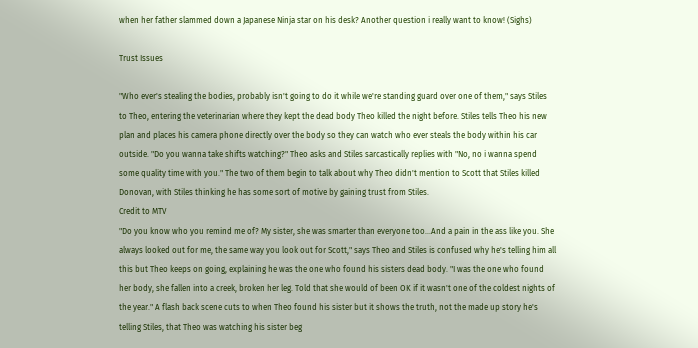when her father slammed down a Japanese Ninja star on his desk? Another question i really want to know! (Sighs)

Trust Issues

"Who ever's stealing the bodies, probably isn't going to do it while we're standing guard over one of them," says Stiles to Theo, entering the veterinarian where they kept the dead body Theo killed the night before. Stiles tells Theo his new plan and places his camera phone directly over the body so they can watch who ever steals the body within his car outside. "Do you wanna take shifts watching?" Theo asks and Stiles sarcastically replies with "No, no i wanna spend some quality time with you." The two of them begin to talk about why Theo didn't mention to Scott that Stiles killed Donovan, with Stiles thinking he has some sort of motive by gaining trust from Stiles.
Credit to MTV
"Do you know who you remind me of? My sister, she was smarter than everyone too...And a pain in the ass like you. She always looked out for me, the same way you look out for Scott," says Theo and Stiles is confused why he's telling him all this but Theo keeps on going, explaining he was the one who found his sisters dead body. "I was the one who found her body, she fallen into a creek, broken her leg. Told that she would of been OK if it wasn't one of the coldest nights of the year." A flash back scene cuts to when Theo found his sister but it shows the truth, not the made up story he's telling Stiles, that Theo was watching his sister beg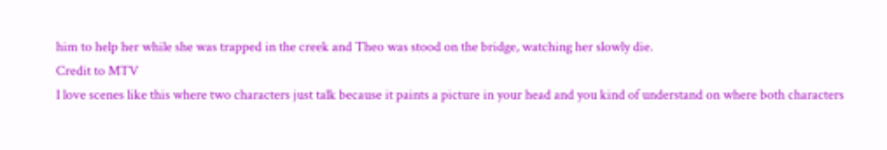him to help her while she was trapped in the creek and Theo was stood on the bridge, watching her slowly die.
Credit to MTV
I love scenes like this where two characters just talk because it paints a picture in your head and you kind of understand on where both characters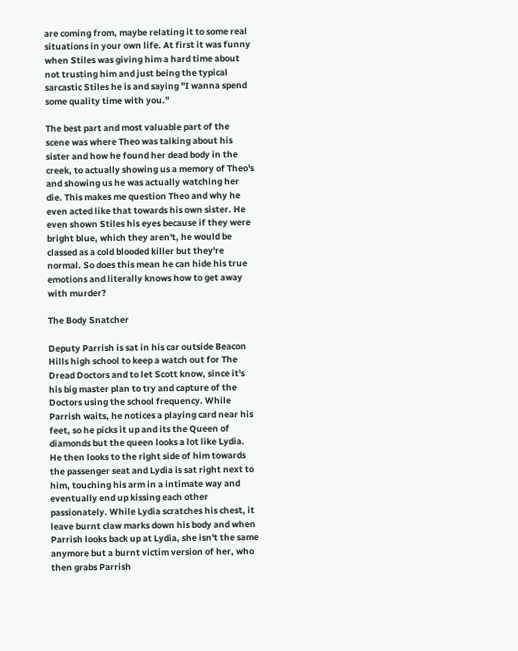are coming from, maybe relating it to some real situations in your own life. At first it was funny when Stiles was giving him a hard time about not trusting him and just being the typical sarcastic Stiles he is and saying "I wanna spend some quality time with you."

The best part and most valuable part of the scene was where Theo was talking about his sister and how he found her dead body in the creek, to actually showing us a memory of Theo's and showing us he was actually watching her die. This makes me question Theo and why he even acted like that towards his own sister. He even shown Stiles his eyes because if they were bright blue, which they aren't, he would be classed as a cold blooded killer but they're normal. So does this mean he can hide his true emotions and literally knows how to get away with murder?

The Body Snatcher

Deputy Parrish is sat in his car outside Beacon Hills high school to keep a watch out for The Dread Doctors and to let Scott know, since it's his big master plan to try and capture of the Doctors using the school frequency. While Parrish waits, he notices a playing card near his feet, so he picks it up and its the Queen of diamonds but the queen looks a lot like Lydia. He then looks to the right side of him towards the passenger seat and Lydia is sat right next to him, touching his arm in a intimate way and eventually end up kissing each other passionately. While Lydia scratches his chest, it leave burnt claw marks down his body and when Parrish looks back up at Lydia, she isn't the same anymore but a burnt victim version of her, who then grabs Parrish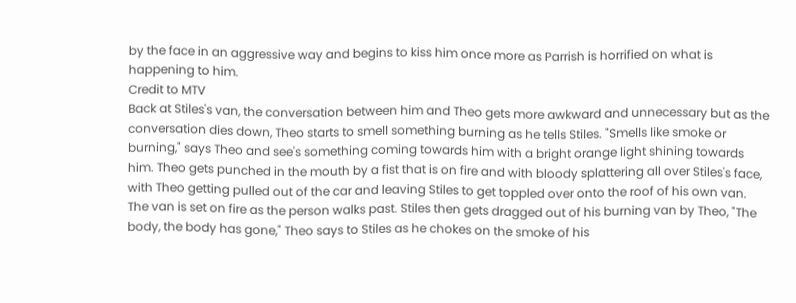by the face in an aggressive way and begins to kiss him once more as Parrish is horrified on what is happening to him.
Credit to MTV
Back at Stiles's van, the conversation between him and Theo gets more awkward and unnecessary but as the conversation dies down, Theo starts to smell something burning as he tells Stiles. "Smells like smoke or burning," says Theo and see's something coming towards him with a bright orange light shining towards him. Theo gets punched in the mouth by a fist that is on fire and with bloody splattering all over Stiles's face, with Theo getting pulled out of the car and leaving Stiles to get toppled over onto the roof of his own van. The van is set on fire as the person walks past. Stiles then gets dragged out of his burning van by Theo, "The body, the body has gone," Theo says to Stiles as he chokes on the smoke of his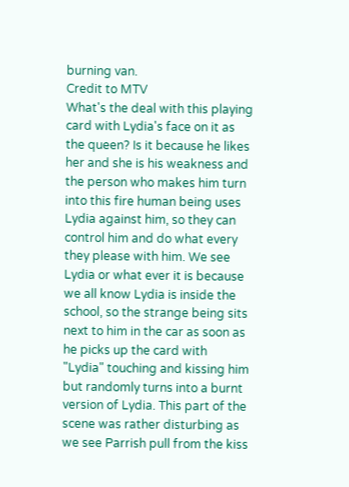burning van.
Credit to MTV
What's the deal with this playing card with Lydia's face on it as the queen? Is it because he likes her and she is his weakness and the person who makes him turn into this fire human being uses Lydia against him, so they can control him and do what every they please with him. We see Lydia or what ever it is because we all know Lydia is inside the school, so the strange being sits next to him in the car as soon as he picks up the card with "Lydia" touching and kissing him but randomly turns into a burnt version of Lydia. This part of the scene was rather disturbing as we see Parrish pull from the kiss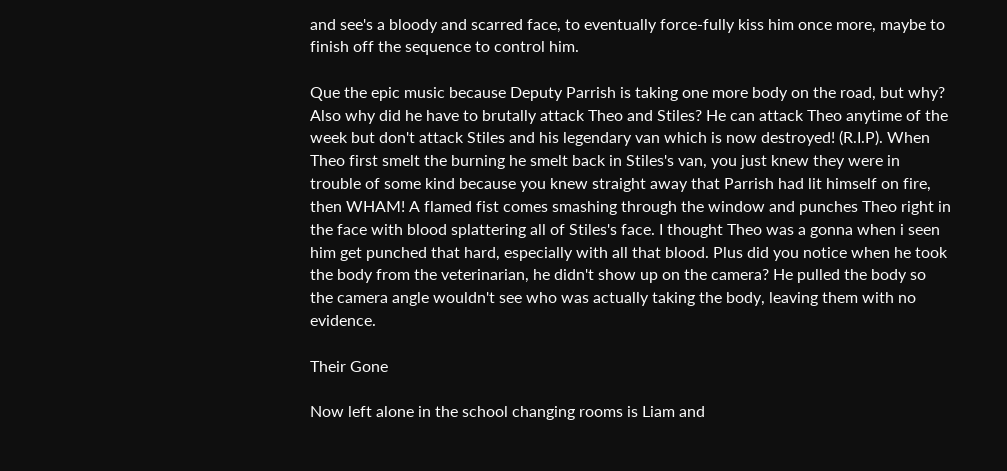and see's a bloody and scarred face, to eventually force-fully kiss him once more, maybe to finish off the sequence to control him.

Que the epic music because Deputy Parrish is taking one more body on the road, but why? Also why did he have to brutally attack Theo and Stiles? He can attack Theo anytime of the week but don't attack Stiles and his legendary van which is now destroyed! (R.I.P). When Theo first smelt the burning he smelt back in Stiles's van, you just knew they were in trouble of some kind because you knew straight away that Parrish had lit himself on fire, then WHAM! A flamed fist comes smashing through the window and punches Theo right in the face with blood splattering all of Stiles's face. I thought Theo was a gonna when i seen him get punched that hard, especially with all that blood. Plus did you notice when he took the body from the veterinarian, he didn't show up on the camera? He pulled the body so the camera angle wouldn't see who was actually taking the body, leaving them with no evidence.

Their Gone

Now left alone in the school changing rooms is Liam and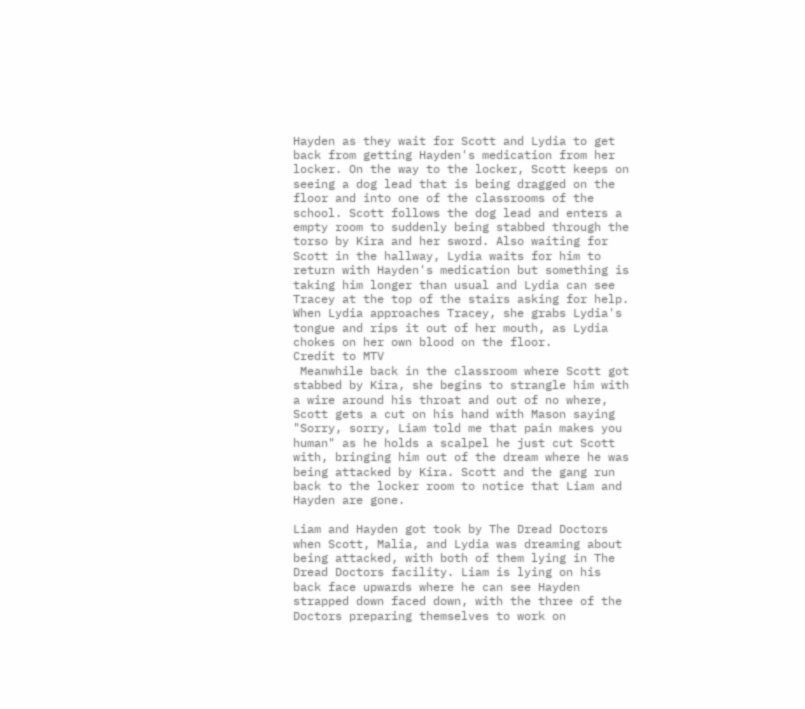Hayden as they wait for Scott and Lydia to get back from getting Hayden's medication from her locker. On the way to the locker, Scott keeps on seeing a dog lead that is being dragged on the floor and into one of the classrooms of the school. Scott follows the dog lead and enters a empty room to suddenly being stabbed through the torso by Kira and her sword. Also waiting for Scott in the hallway, Lydia waits for him to return with Hayden's medication but something is taking him longer than usual and Lydia can see Tracey at the top of the stairs asking for help. When Lydia approaches Tracey, she grabs Lydia's tongue and rips it out of her mouth, as Lydia chokes on her own blood on the floor.
Credit to MTV
 Meanwhile back in the classroom where Scott got stabbed by Kira, she begins to strangle him with a wire around his throat and out of no where, Scott gets a cut on his hand with Mason saying "Sorry, sorry, Liam told me that pain makes you human" as he holds a scalpel he just cut Scott with, bringing him out of the dream where he was being attacked by Kira. Scott and the gang run back to the locker room to notice that Liam and Hayden are gone.

Liam and Hayden got took by The Dread Doctors when Scott, Malia, and Lydia was dreaming about being attacked, with both of them lying in The Dread Doctors facility. Liam is lying on his back face upwards where he can see Hayden strapped down faced down, with the three of the Doctors preparing themselves to work on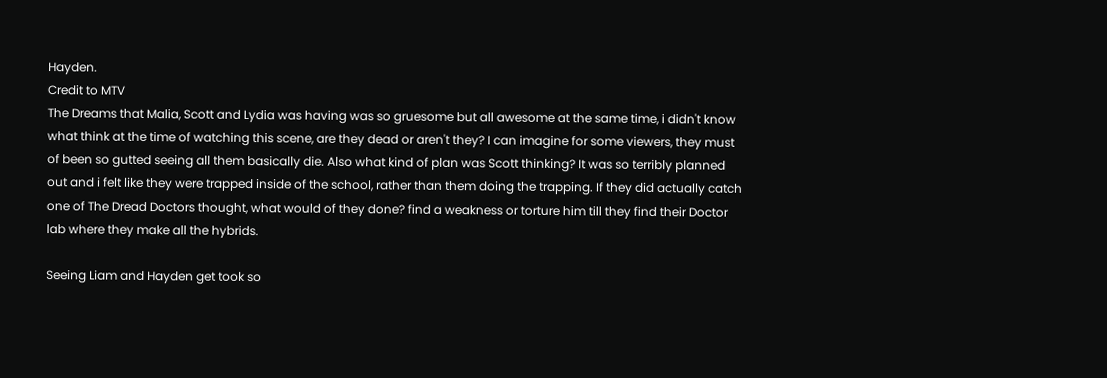Hayden.
Credit to MTV
The Dreams that Malia, Scott and Lydia was having was so gruesome but all awesome at the same time, i didn't know what think at the time of watching this scene, are they dead or aren't they? I can imagine for some viewers, they must of been so gutted seeing all them basically die. Also what kind of plan was Scott thinking? It was so terribly planned out and i felt like they were trapped inside of the school, rather than them doing the trapping. If they did actually catch one of The Dread Doctors thought, what would of they done? find a weakness or torture him till they find their Doctor lab where they make all the hybrids.

Seeing Liam and Hayden get took so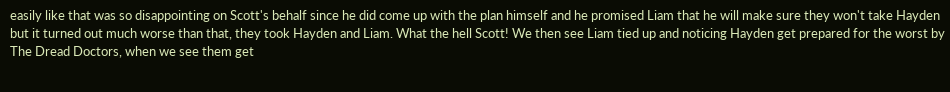easily like that was so disappointing on Scott's behalf since he did come up with the plan himself and he promised Liam that he will make sure they won't take Hayden but it turned out much worse than that, they took Hayden and Liam. What the hell Scott! We then see Liam tied up and noticing Hayden get prepared for the worst by The Dread Doctors, when we see them get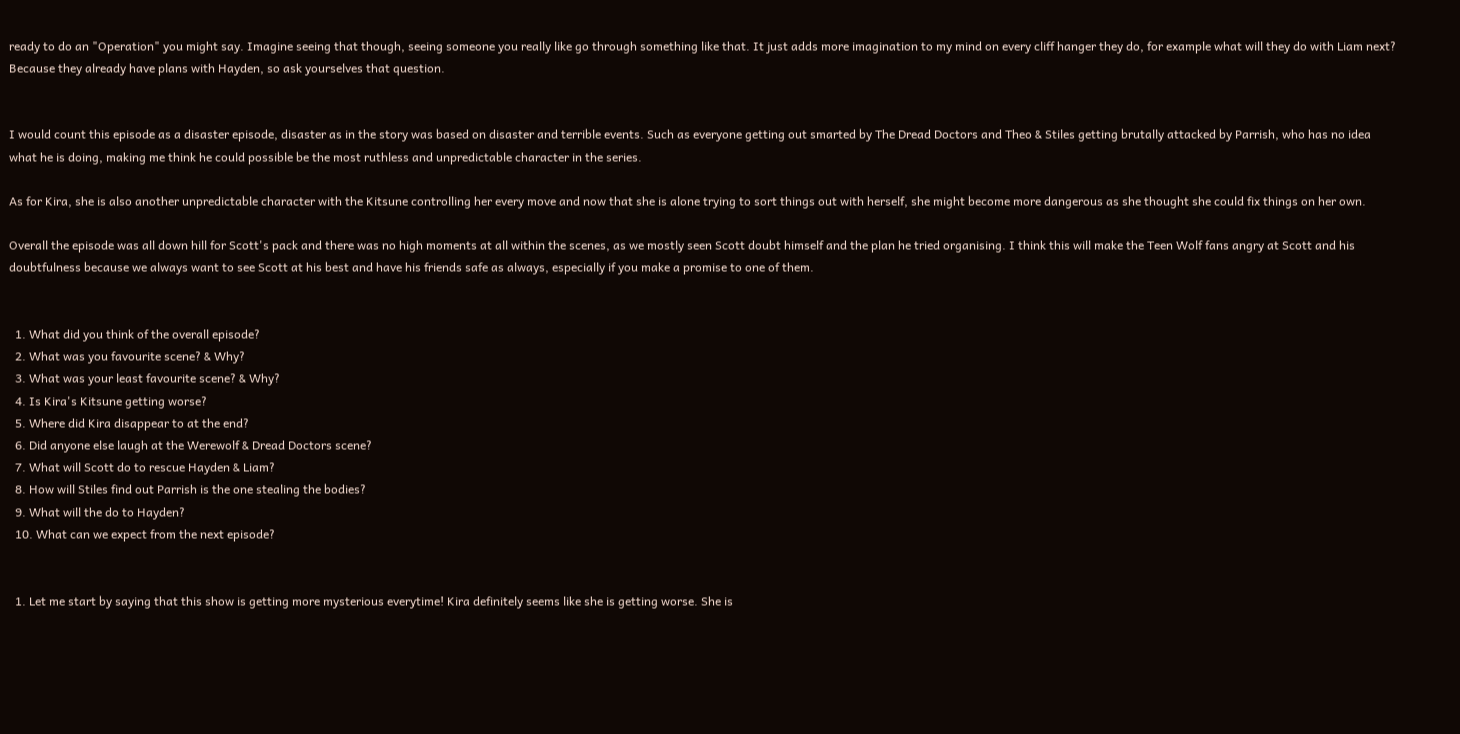ready to do an "Operation" you might say. Imagine seeing that though, seeing someone you really like go through something like that. It just adds more imagination to my mind on every cliff hanger they do, for example what will they do with Liam next? Because they already have plans with Hayden, so ask yourselves that question.


I would count this episode as a disaster episode, disaster as in the story was based on disaster and terrible events. Such as everyone getting out smarted by The Dread Doctors and Theo & Stiles getting brutally attacked by Parrish, who has no idea what he is doing, making me think he could possible be the most ruthless and unpredictable character in the series.

As for Kira, she is also another unpredictable character with the Kitsune controlling her every move and now that she is alone trying to sort things out with herself, she might become more dangerous as she thought she could fix things on her own.

Overall the episode was all down hill for Scott's pack and there was no high moments at all within the scenes, as we mostly seen Scott doubt himself and the plan he tried organising. I think this will make the Teen Wolf fans angry at Scott and his doubtfulness because we always want to see Scott at his best and have his friends safe as always, especially if you make a promise to one of them.


  1. What did you think of the overall episode?
  2. What was you favourite scene? & Why?
  3. What was your least favourite scene? & Why?
  4. Is Kira's Kitsune getting worse?
  5. Where did Kira disappear to at the end?
  6. Did anyone else laugh at the Werewolf & Dread Doctors scene?
  7. What will Scott do to rescue Hayden & Liam?
  8. How will Stiles find out Parrish is the one stealing the bodies?
  9. What will the do to Hayden?
  10. What can we expect from the next episode?


  1. Let me start by saying that this show is getting more mysterious everytime! Kira definitely seems like she is getting worse. She is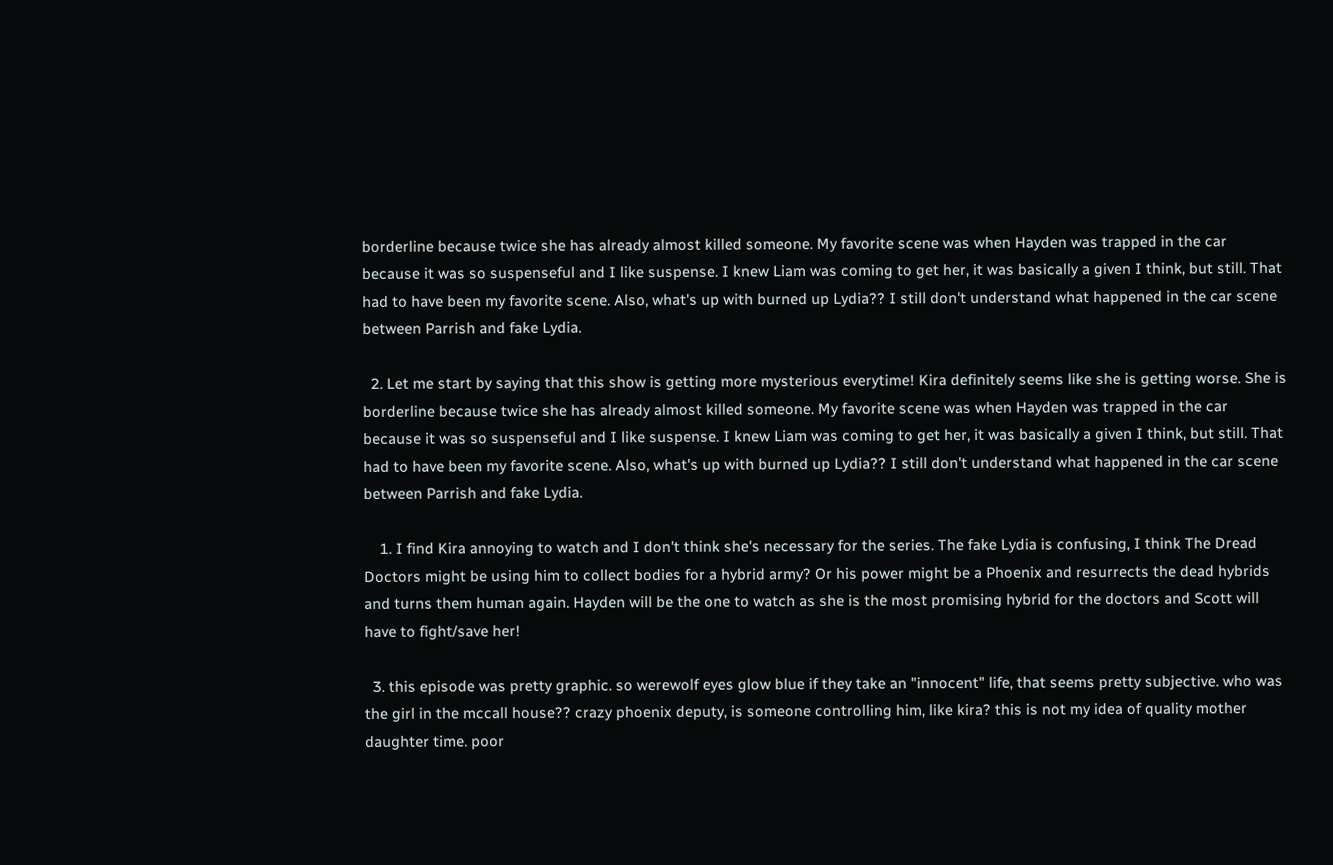borderline because twice she has already almost killed someone. My favorite scene was when Hayden was trapped in the car because it was so suspenseful and I like suspense. I knew Liam was coming to get her, it was basically a given I think, but still. That had to have been my favorite scene. Also, what's up with burned up Lydia?? I still don't understand what happened in the car scene between Parrish and fake Lydia.

  2. Let me start by saying that this show is getting more mysterious everytime! Kira definitely seems like she is getting worse. She is borderline because twice she has already almost killed someone. My favorite scene was when Hayden was trapped in the car because it was so suspenseful and I like suspense. I knew Liam was coming to get her, it was basically a given I think, but still. That had to have been my favorite scene. Also, what's up with burned up Lydia?? I still don't understand what happened in the car scene between Parrish and fake Lydia.

    1. I find Kira annoying to watch and I don't think she's necessary for the series. The fake Lydia is confusing, I think The Dread Doctors might be using him to collect bodies for a hybrid army? Or his power might be a Phoenix and resurrects the dead hybrids and turns them human again. Hayden will be the one to watch as she is the most promising hybrid for the doctors and Scott will have to fight/save her!

  3. this episode was pretty graphic. so werewolf eyes glow blue if they take an "innocent" life, that seems pretty subjective. who was the girl in the mccall house?? crazy phoenix deputy, is someone controlling him, like kira? this is not my idea of quality mother daughter time. poor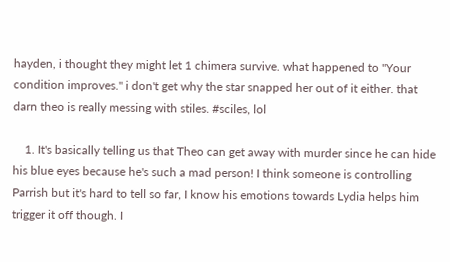hayden, i thought they might let 1 chimera survive. what happened to "Your condition improves." i don't get why the star snapped her out of it either. that darn theo is really messing with stiles. #sciles, lol

    1. It's basically telling us that Theo can get away with murder since he can hide his blue eyes because he's such a mad person! I think someone is controlling Parrish but it's hard to tell so far, I know his emotions towards Lydia helps him trigger it off though. I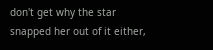don't get why the star snapped her out of it either,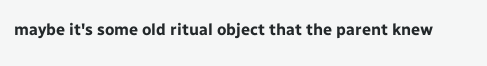maybe it's some old ritual object that the parent knew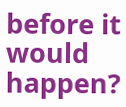before it would happen?